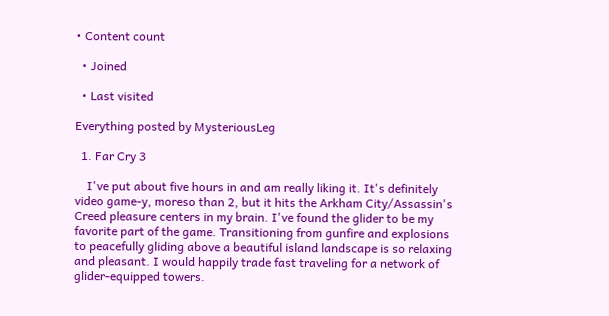• Content count

  • Joined

  • Last visited

Everything posted by MysteriousLeg

  1. Far Cry 3

    I've put about five hours in and am really liking it. It's definitely video game-y, moreso than 2, but it hits the Arkham City/Assassin's Creed pleasure centers in my brain. I've found the glider to be my favorite part of the game. Transitioning from gunfire and explosions to peacefully gliding above a beautiful island landscape is so relaxing and pleasant. I would happily trade fast traveling for a network of glider-equipped towers.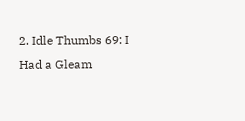2. Idle Thumbs 69: I Had a Gleam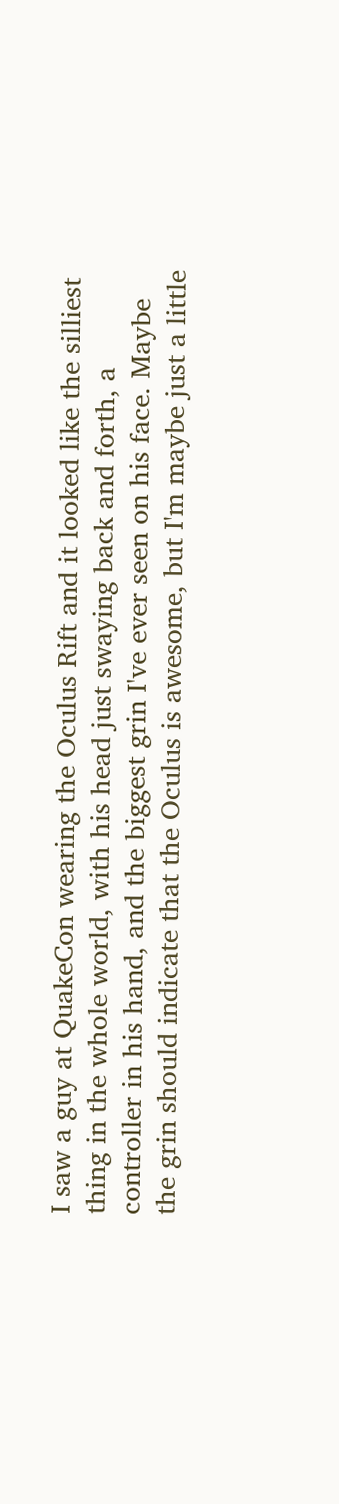I saw a guy at QuakeCon wearing the Oculus Rift and it looked like the silliest thing in the whole world, with his head just swaying back and forth, a controller in his hand, and the biggest grin I've ever seen on his face. Maybe the grin should indicate that the Oculus is awesome, but I'm maybe just a little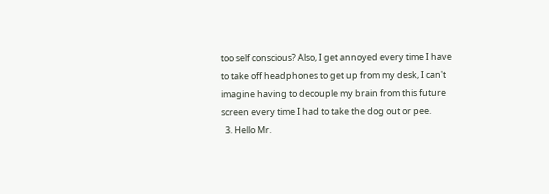too self conscious? Also, I get annoyed every time I have to take off headphones to get up from my desk, I can't imagine having to decouple my brain from this future screen every time I had to take the dog out or pee.
  3. Hello Mr.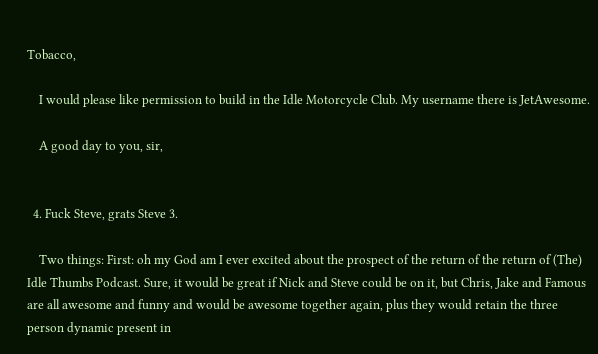Tobacco,

    I would please like permission to build in the Idle Motorcycle Club. My username there is JetAwesome.

    A good day to you, sir,


  4. Fuck Steve, grats Steve 3.

    Two things: First: oh my God am I ever excited about the prospect of the return of the return of (The) Idle Thumbs Podcast. Sure, it would be great if Nick and Steve could be on it, but Chris, Jake and Famous are all awesome and funny and would be awesome together again, plus they would retain the three person dynamic present in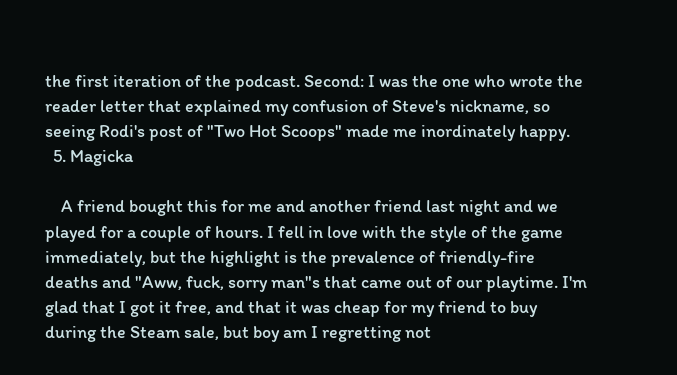the first iteration of the podcast. Second: I was the one who wrote the reader letter that explained my confusion of Steve's nickname, so seeing Rodi's post of "Two Hot Scoops" made me inordinately happy.
  5. Magicka

    A friend bought this for me and another friend last night and we played for a couple of hours. I fell in love with the style of the game immediately, but the highlight is the prevalence of friendly-fire deaths and "Aww, fuck, sorry man"s that came out of our playtime. I'm glad that I got it free, and that it was cheap for my friend to buy during the Steam sale, but boy am I regretting not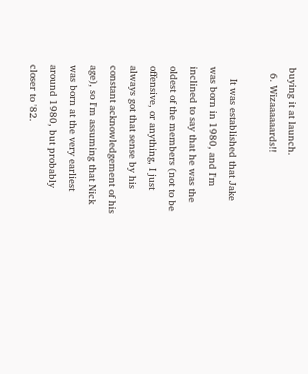buying it at launch.
  6. Wizaaaaaards!!

    It was established that Jake was born in 1980, and I'm inclined to say that he was the oldest of the members (not to be offensive, or anything, I just always got that sense by his constant acknowledgement of his age), so I'm assuming that Nick was born at the very earliest around 1980, but probably closer to '82.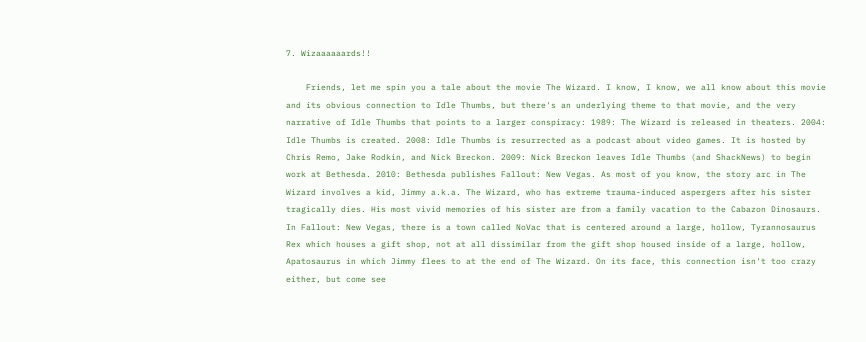7. Wizaaaaaards!!

    Friends, let me spin you a tale about the movie The Wizard. I know, I know, we all know about this movie and its obvious connection to Idle Thumbs, but there's an underlying theme to that movie, and the very narrative of Idle Thumbs that points to a larger conspiracy: 1989: The Wizard is released in theaters. 2004: Idle Thumbs is created. 2008: Idle Thumbs is resurrected as a podcast about video games. It is hosted by Chris Remo, Jake Rodkin, and Nick Breckon. 2009: Nick Breckon leaves Idle Thumbs (and ShackNews) to begin work at Bethesda. 2010: Bethesda publishes Fallout: New Vegas. As most of you know, the story arc in The Wizard involves a kid, Jimmy a.k.a. The Wizard, who has extreme trauma-induced aspergers after his sister tragically dies. His most vivid memories of his sister are from a family vacation to the Cabazon Dinosaurs. In Fallout: New Vegas, there is a town called NoVac that is centered around a large, hollow, Tyrannosaurus Rex which houses a gift shop, not at all dissimilar from the gift shop housed inside of a large, hollow, Apatosaurus in which Jimmy flees to at the end of The Wizard. On its face, this connection isn't too crazy either, but come see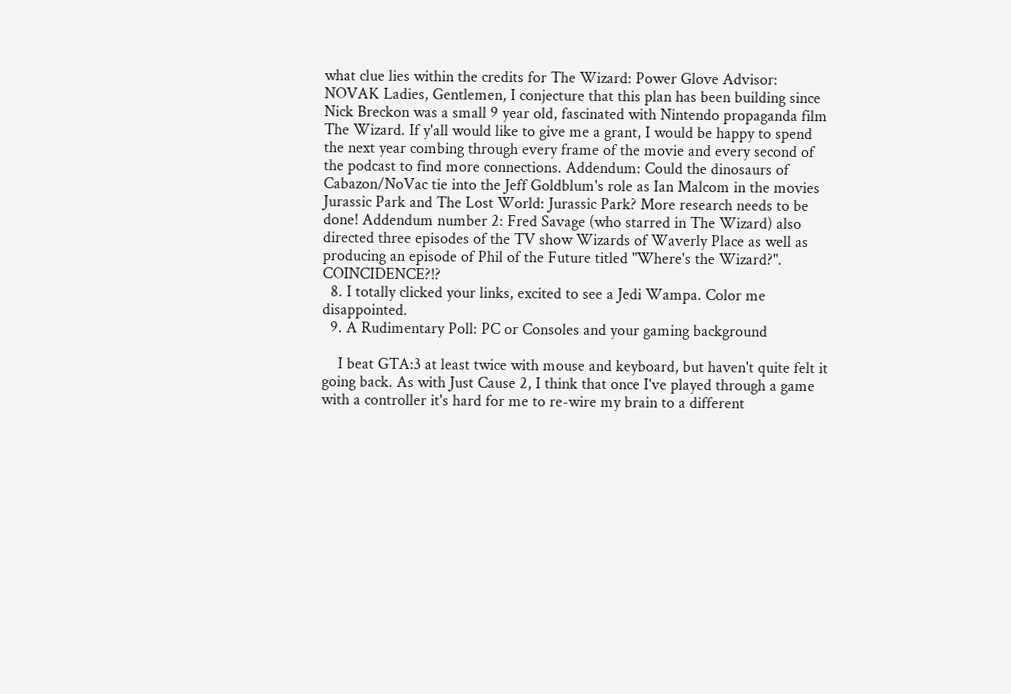what clue lies within the credits for The Wizard: Power Glove Advisor: NOVAK Ladies, Gentlemen, I conjecture that this plan has been building since Nick Breckon was a small 9 year old, fascinated with Nintendo propaganda film The Wizard. If y'all would like to give me a grant, I would be happy to spend the next year combing through every frame of the movie and every second of the podcast to find more connections. Addendum: Could the dinosaurs of Cabazon/NoVac tie into the Jeff Goldblum's role as Ian Malcom in the movies Jurassic Park and The Lost World: Jurassic Park? More research needs to be done! Addendum number 2: Fred Savage (who starred in The Wizard) also directed three episodes of the TV show Wizards of Waverly Place as well as producing an episode of Phil of the Future titled "Where's the Wizard?". COINCIDENCE?!?
  8. I totally clicked your links, excited to see a Jedi Wampa. Color me disappointed.
  9. A Rudimentary Poll: PC or Consoles and your gaming background

    I beat GTA:3 at least twice with mouse and keyboard, but haven't quite felt it going back. As with Just Cause 2, I think that once I've played through a game with a controller it's hard for me to re-wire my brain to a different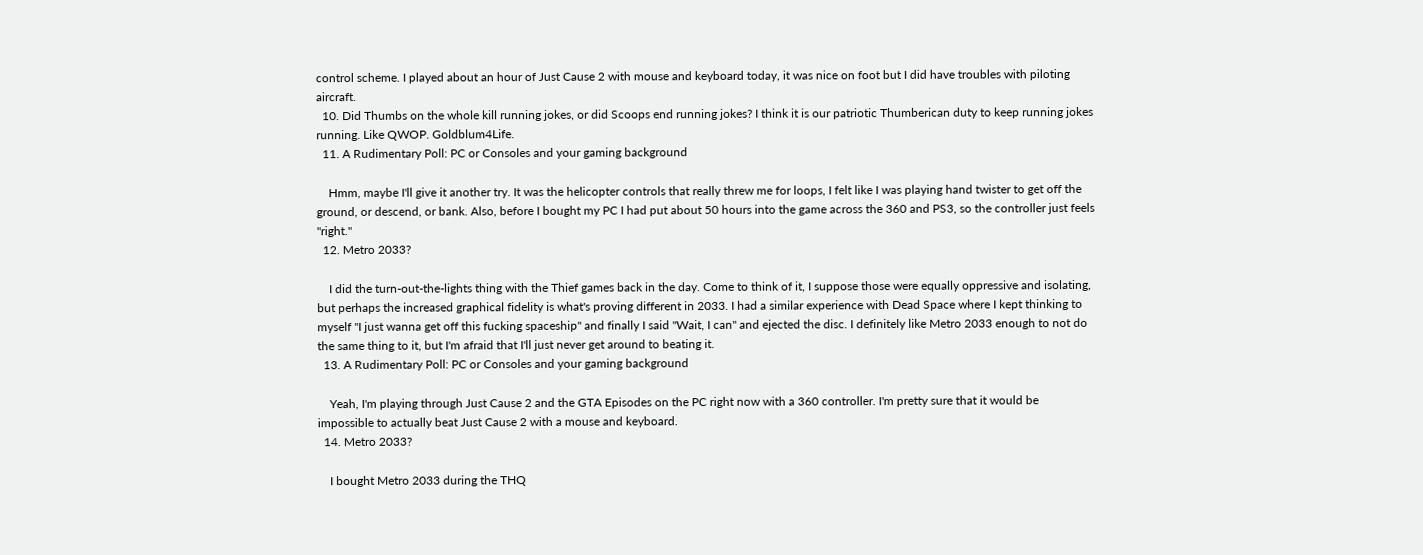control scheme. I played about an hour of Just Cause 2 with mouse and keyboard today, it was nice on foot but I did have troubles with piloting aircraft.
  10. Did Thumbs on the whole kill running jokes, or did Scoops end running jokes? I think it is our patriotic Thumberican duty to keep running jokes running. Like QWOP. Goldblum4Life.
  11. A Rudimentary Poll: PC or Consoles and your gaming background

    Hmm, maybe I'll give it another try. It was the helicopter controls that really threw me for loops, I felt like I was playing hand twister to get off the ground, or descend, or bank. Also, before I bought my PC I had put about 50 hours into the game across the 360 and PS3, so the controller just feels "right."
  12. Metro 2033?

    I did the turn-out-the-lights thing with the Thief games back in the day. Come to think of it, I suppose those were equally oppressive and isolating, but perhaps the increased graphical fidelity is what's proving different in 2033. I had a similar experience with Dead Space where I kept thinking to myself "I just wanna get off this fucking spaceship" and finally I said "Wait, I can" and ejected the disc. I definitely like Metro 2033 enough to not do the same thing to it, but I'm afraid that I'll just never get around to beating it.
  13. A Rudimentary Poll: PC or Consoles and your gaming background

    Yeah, I'm playing through Just Cause 2 and the GTA Episodes on the PC right now with a 360 controller. I'm pretty sure that it would be impossible to actually beat Just Cause 2 with a mouse and keyboard.
  14. Metro 2033?

    I bought Metro 2033 during the THQ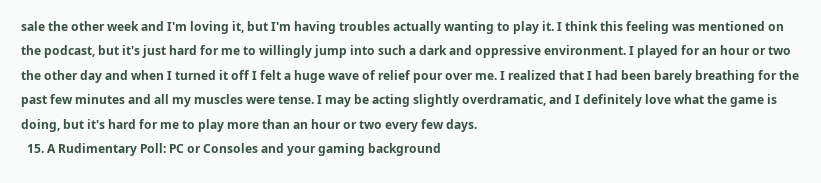sale the other week and I'm loving it, but I'm having troubles actually wanting to play it. I think this feeling was mentioned on the podcast, but it's just hard for me to willingly jump into such a dark and oppressive environment. I played for an hour or two the other day and when I turned it off I felt a huge wave of relief pour over me. I realized that I had been barely breathing for the past few minutes and all my muscles were tense. I may be acting slightly overdramatic, and I definitely love what the game is doing, but it's hard for me to play more than an hour or two every few days.
  15. A Rudimentary Poll: PC or Consoles and your gaming background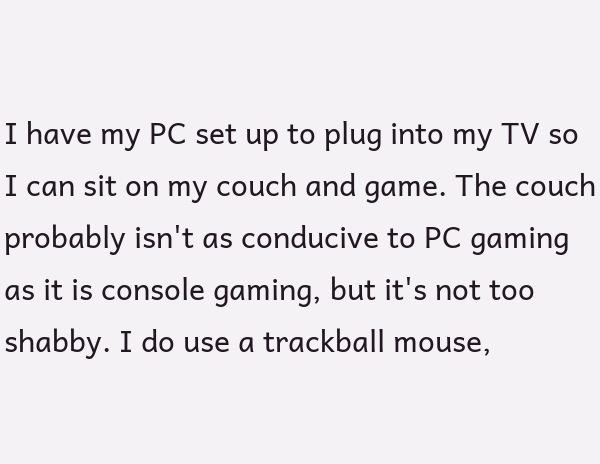I have my PC set up to plug into my TV so I can sit on my couch and game. The couch probably isn't as conducive to PC gaming as it is console gaming, but it's not too shabby. I do use a trackball mouse,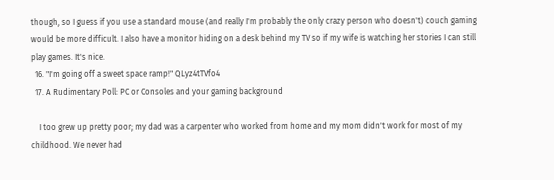though, so I guess if you use a standard mouse (and really I'm probably the only crazy person who doesn't) couch gaming would be more difficult. I also have a monitor hiding on a desk behind my TV so if my wife is watching her stories I can still play games. It's nice.
  16. "I'm going off a sweet space ramp!" QLyz4tTVfo4
  17. A Rudimentary Poll: PC or Consoles and your gaming background

    I too grew up pretty poor; my dad was a carpenter who worked from home and my mom didn't work for most of my childhood. We never had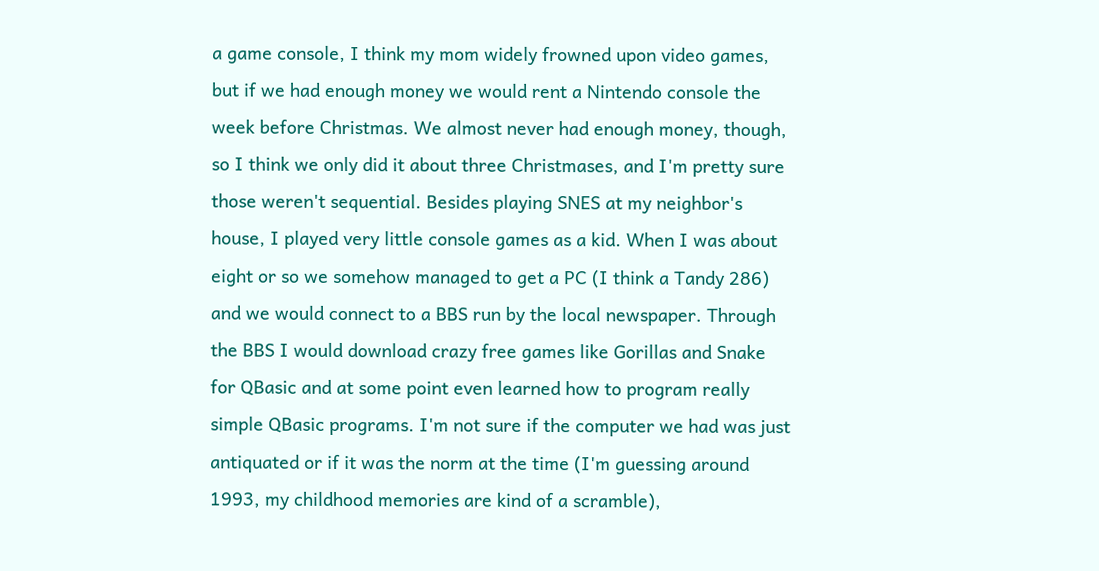a game console, I think my mom widely frowned upon video games, but if we had enough money we would rent a Nintendo console the week before Christmas. We almost never had enough money, though, so I think we only did it about three Christmases, and I'm pretty sure those weren't sequential. Besides playing SNES at my neighbor's house, I played very little console games as a kid. When I was about eight or so we somehow managed to get a PC (I think a Tandy 286) and we would connect to a BBS run by the local newspaper. Through the BBS I would download crazy free games like Gorillas and Snake for QBasic and at some point even learned how to program really simple QBasic programs. I'm not sure if the computer we had was just antiquated or if it was the norm at the time (I'm guessing around 1993, my childhood memories are kind of a scramble),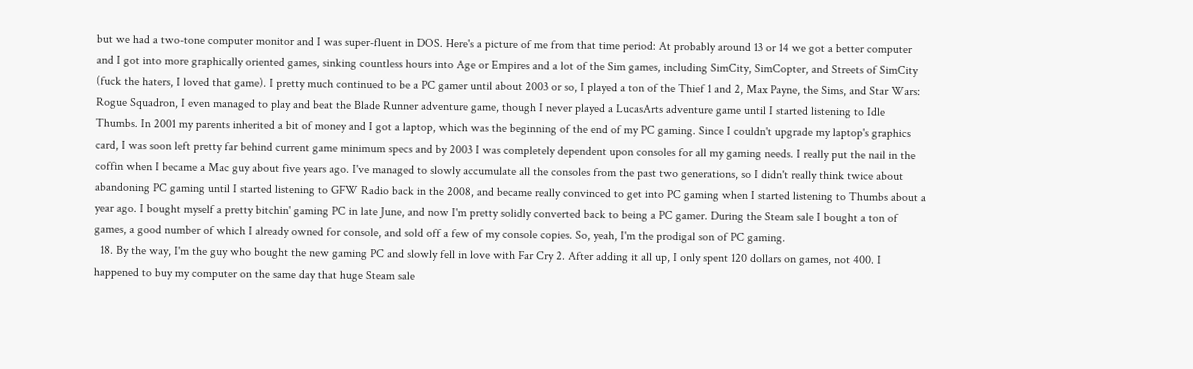but we had a two-tone computer monitor and I was super-fluent in DOS. Here's a picture of me from that time period: At probably around 13 or 14 we got a better computer and I got into more graphically oriented games, sinking countless hours into Age or Empires and a lot of the Sim games, including SimCity, SimCopter, and Streets of SimCity (fuck the haters, I loved that game). I pretty much continued to be a PC gamer until about 2003 or so, I played a ton of the Thief 1 and 2, Max Payne, the Sims, and Star Wars: Rogue Squadron, I even managed to play and beat the Blade Runner adventure game, though I never played a LucasArts adventure game until I started listening to Idle Thumbs. In 2001 my parents inherited a bit of money and I got a laptop, which was the beginning of the end of my PC gaming. Since I couldn't upgrade my laptop's graphics card, I was soon left pretty far behind current game minimum specs and by 2003 I was completely dependent upon consoles for all my gaming needs. I really put the nail in the coffin when I became a Mac guy about five years ago. I've managed to slowly accumulate all the consoles from the past two generations, so I didn't really think twice about abandoning PC gaming until I started listening to GFW Radio back in the 2008, and became really convinced to get into PC gaming when I started listening to Thumbs about a year ago. I bought myself a pretty bitchin' gaming PC in late June, and now I'm pretty solidly converted back to being a PC gamer. During the Steam sale I bought a ton of games, a good number of which I already owned for console, and sold off a few of my console copies. So, yeah, I'm the prodigal son of PC gaming.
  18. By the way, I'm the guy who bought the new gaming PC and slowly fell in love with Far Cry 2. After adding it all up, I only spent 120 dollars on games, not 400. I happened to buy my computer on the same day that huge Steam sale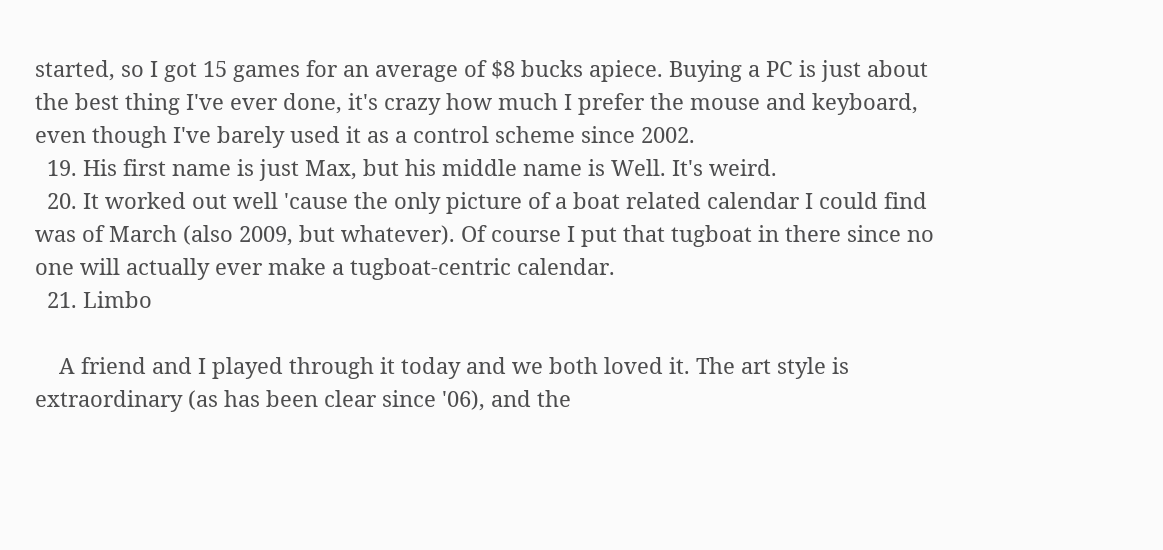started, so I got 15 games for an average of $8 bucks apiece. Buying a PC is just about the best thing I've ever done, it's crazy how much I prefer the mouse and keyboard, even though I've barely used it as a control scheme since 2002.
  19. His first name is just Max, but his middle name is Well. It's weird.
  20. It worked out well 'cause the only picture of a boat related calendar I could find was of March (also 2009, but whatever). Of course I put that tugboat in there since no one will actually ever make a tugboat-centric calendar.
  21. Limbo

    A friend and I played through it today and we both loved it. The art style is extraordinary (as has been clear since '06), and the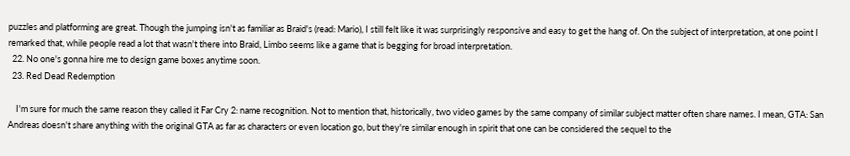puzzles and platforming are great. Though the jumping isn't as familiar as Braid's (read: Mario), I still felt like it was surprisingly responsive and easy to get the hang of. On the subject of interpretation, at one point I remarked that, while people read a lot that wasn't there into Braid, Limbo seems like a game that is begging for broad interpretation.
  22. No one's gonna hire me to design game boxes anytime soon.
  23. Red Dead Redemption

    I'm sure for much the same reason they called it Far Cry 2: name recognition. Not to mention that, historically, two video games by the same company of similar subject matter often share names. I mean, GTA: San Andreas doesn't share anything with the original GTA as far as characters or even location go, but they're similar enough in spirit that one can be considered the sequel to the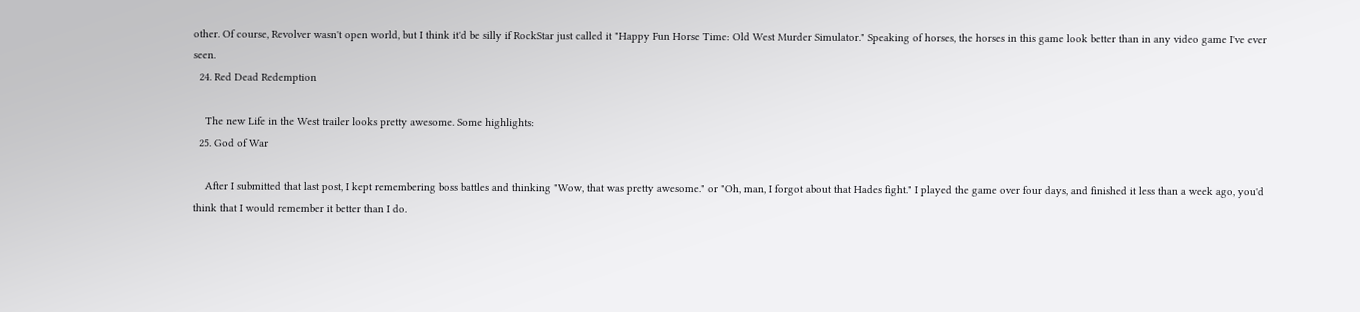other. Of course, Revolver wasn't open world, but I think it'd be silly if RockStar just called it "Happy Fun Horse Time: Old West Murder Simulator." Speaking of horses, the horses in this game look better than in any video game I've ever seen.
  24. Red Dead Redemption

    The new Life in the West trailer looks pretty awesome. Some highlights:
  25. God of War

    After I submitted that last post, I kept remembering boss battles and thinking "Wow, that was pretty awesome." or "Oh, man, I forgot about that Hades fight." I played the game over four days, and finished it less than a week ago, you'd think that I would remember it better than I do.